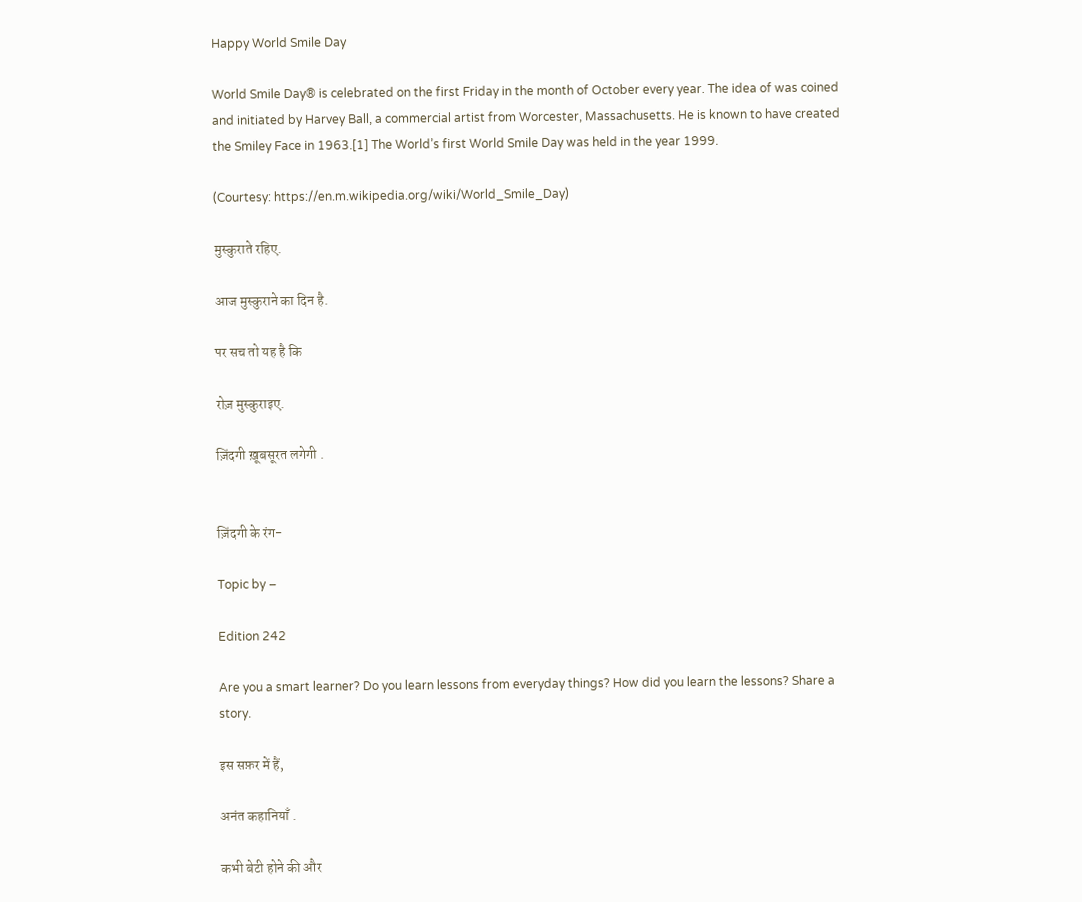Happy World Smile Day

World Smile Day® is celebrated on the first Friday in the month of October every year. The idea of was coined and initiated by Harvey Ball, a commercial artist from Worcester, Massachusetts. He is known to have created the Smiley Face in 1963.[1] The World’s first World Smile Day was held in the year 1999.

(Courtesy: https://en.m.wikipedia.org/wiki/World_Smile_Day)

मुस्कुराते रहिए.

आज मुस्कुराने का दिन है.

पर सच तो यह है कि

रोज़ मुस्कुराइए.

ज़िंदगी ख़ूबसूरत लगेगी .


ज़िंदगी के रंग-

Topic by –

Edition 242

Are you a smart learner? Do you learn lessons from everyday things? How did you learn the lessons? Share a story.

इस सफ़र में हैं,

अनंत कहानियाँ .

कभी बेटी होने की और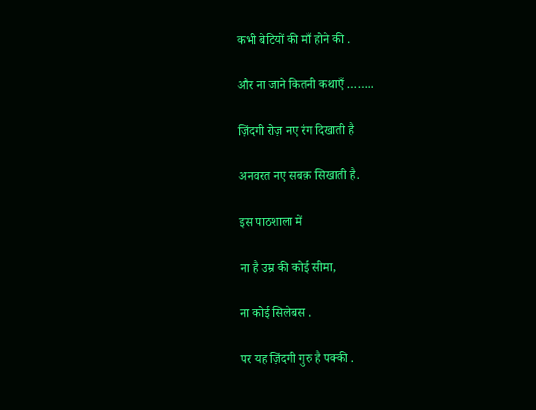कभी बेटियों की माँ होने की .

और ना जाने कितनी कथाएँ ……..

ज़िंदगी रोज़ नए रंग दिखाती है

अनवरत नए सबक़ सिखाती है.

इस पाठशाला में

ना है उम्र की कोई सीमा,

ना कोई सिलेबस .

पर यह ज़िंदगी गुरु है पक्की .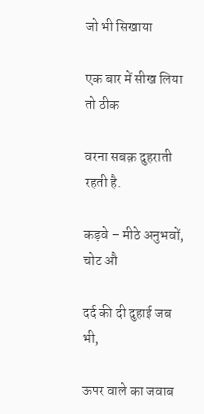जो भी सिखाया

एक बार में सीख लिया तो ठीक

वरना सबक़ दुहराती रहती है.

कड़वे – मीठे अनुभवों, चोट औ

दर्द की दी दुहाई जब भी,

ऊपर वाले का जवाब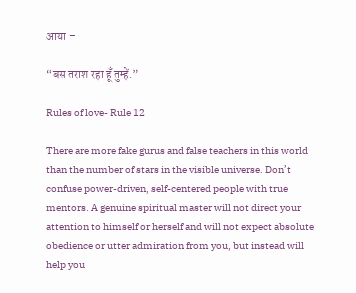आया –

“बस तराश रहा हूँ तुम्हें.”

Rules of love- Rule 12

There are more fake gurus and false teachers in this world than the number of stars in the visible universe. Don’t confuse power-driven, self-centered people with true mentors. A genuine spiritual master will not direct your attention to himself or herself and will not expect absolute obedience or utter admiration from you, but instead will help you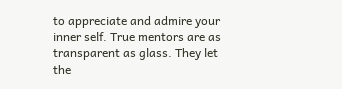to appreciate and admire your inner self. True mentors are as transparent as glass. They let the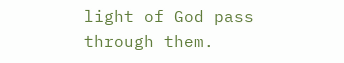light of God pass through them.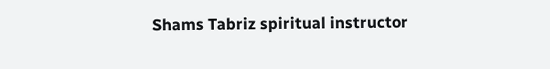Shams Tabriz spiritual instructor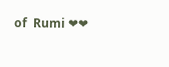of  Rumi ❤❤